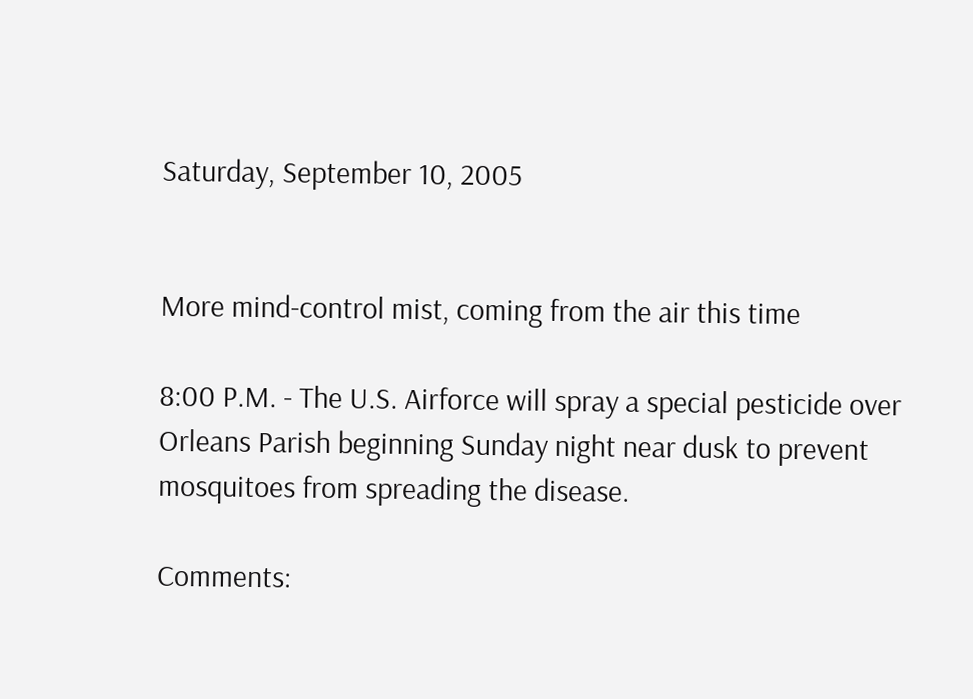Saturday, September 10, 2005


More mind-control mist, coming from the air this time

8:00 P.M. - The U.S. Airforce will spray a special pesticide over Orleans Parish beginning Sunday night near dusk to prevent mosquitoes from spreading the disease.

Comments: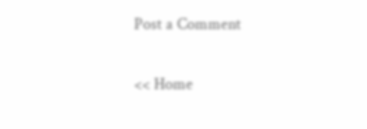Post a Comment

<< Home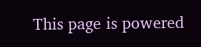This page is powered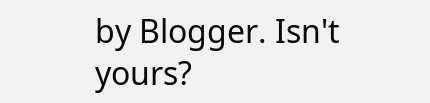by Blogger. Isn't yours?